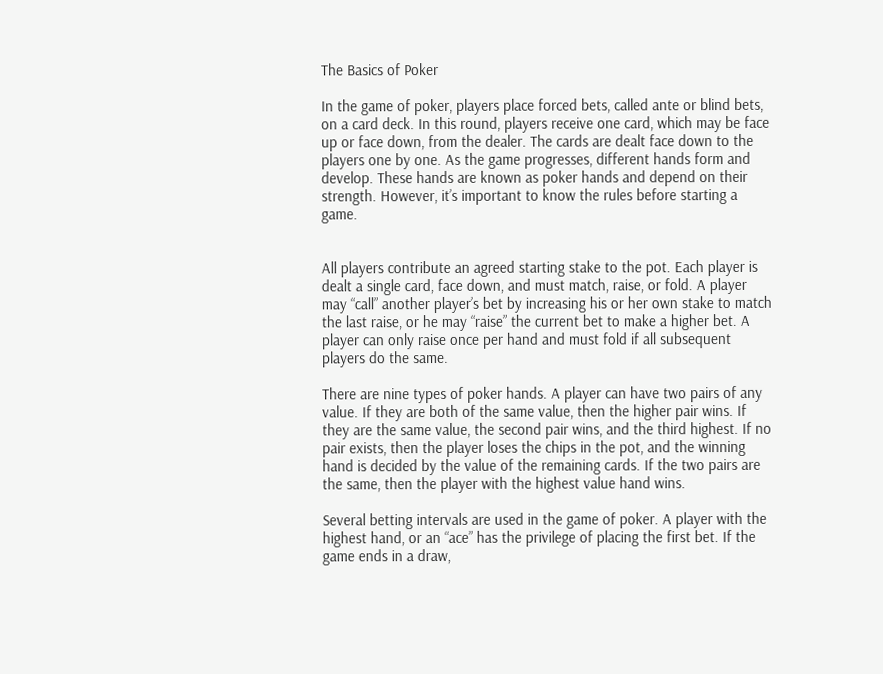The Basics of Poker

In the game of poker, players place forced bets, called ante or blind bets, on a card deck. In this round, players receive one card, which may be face up or face down, from the dealer. The cards are dealt face down to the players one by one. As the game progresses, different hands form and develop. These hands are known as poker hands and depend on their strength. However, it’s important to know the rules before starting a game.


All players contribute an agreed starting stake to the pot. Each player is dealt a single card, face down, and must match, raise, or fold. A player may “call” another player’s bet by increasing his or her own stake to match the last raise, or he may “raise” the current bet to make a higher bet. A player can only raise once per hand and must fold if all subsequent players do the same.

There are nine types of poker hands. A player can have two pairs of any value. If they are both of the same value, then the higher pair wins. If they are the same value, the second pair wins, and the third highest. If no pair exists, then the player loses the chips in the pot, and the winning hand is decided by the value of the remaining cards. If the two pairs are the same, then the player with the highest value hand wins.

Several betting intervals are used in the game of poker. A player with the highest hand, or an “ace” has the privilege of placing the first bet. If the game ends in a draw,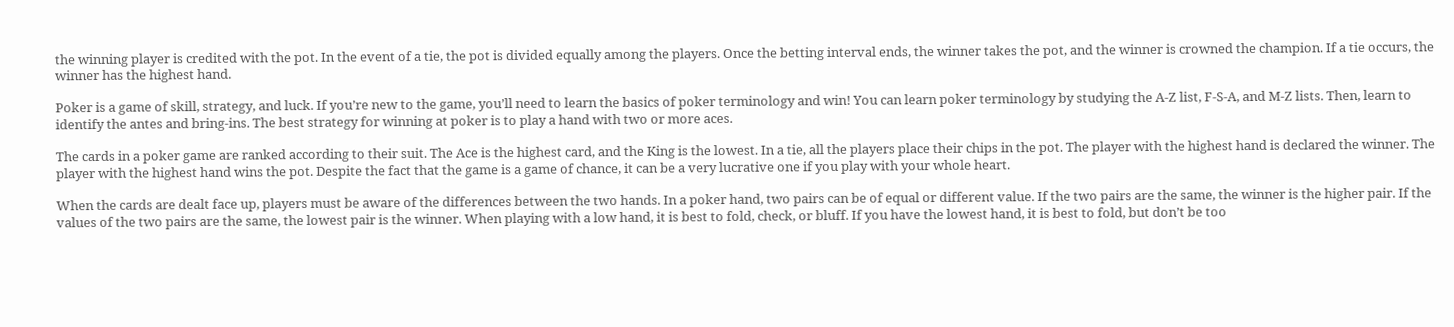the winning player is credited with the pot. In the event of a tie, the pot is divided equally among the players. Once the betting interval ends, the winner takes the pot, and the winner is crowned the champion. If a tie occurs, the winner has the highest hand.

Poker is a game of skill, strategy, and luck. If you’re new to the game, you’ll need to learn the basics of poker terminology and win! You can learn poker terminology by studying the A-Z list, F-S-A, and M-Z lists. Then, learn to identify the antes and bring-ins. The best strategy for winning at poker is to play a hand with two or more aces.

The cards in a poker game are ranked according to their suit. The Ace is the highest card, and the King is the lowest. In a tie, all the players place their chips in the pot. The player with the highest hand is declared the winner. The player with the highest hand wins the pot. Despite the fact that the game is a game of chance, it can be a very lucrative one if you play with your whole heart.

When the cards are dealt face up, players must be aware of the differences between the two hands. In a poker hand, two pairs can be of equal or different value. If the two pairs are the same, the winner is the higher pair. If the values of the two pairs are the same, the lowest pair is the winner. When playing with a low hand, it is best to fold, check, or bluff. If you have the lowest hand, it is best to fold, but don’t be too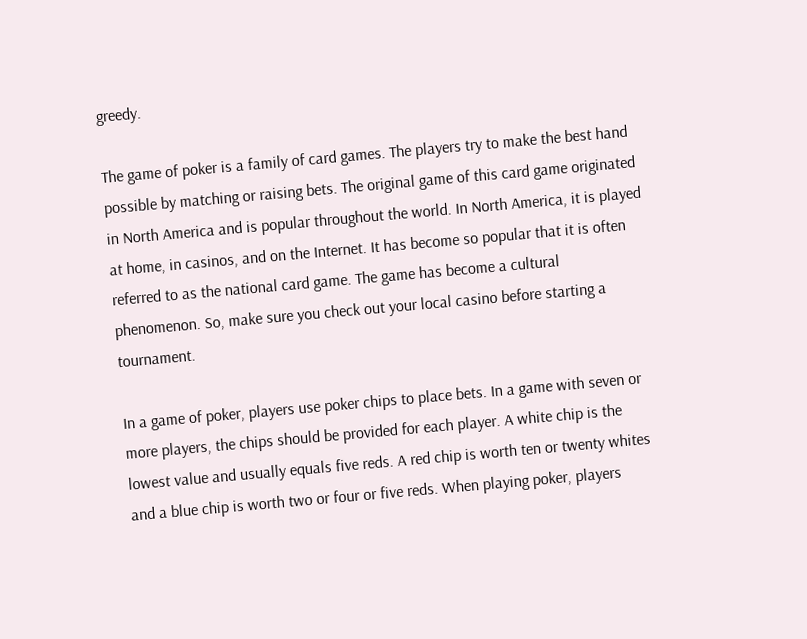greedy.

The game of poker is a family of card games. The players try to make the best hand possible by matching or raising bets. The original game of this card game originated in North America and is popular throughout the world. In North America, it is played at home, in casinos, and on the Internet. It has become so popular that it is often referred to as the national card game. The game has become a cultural phenomenon. So, make sure you check out your local casino before starting a tournament.

In a game of poker, players use poker chips to place bets. In a game with seven or more players, the chips should be provided for each player. A white chip is the lowest value and usually equals five reds. A red chip is worth ten or twenty whites and a blue chip is worth two or four or five reds. When playing poker, players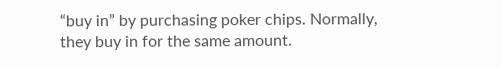“buy in” by purchasing poker chips. Normally, they buy in for the same amount.